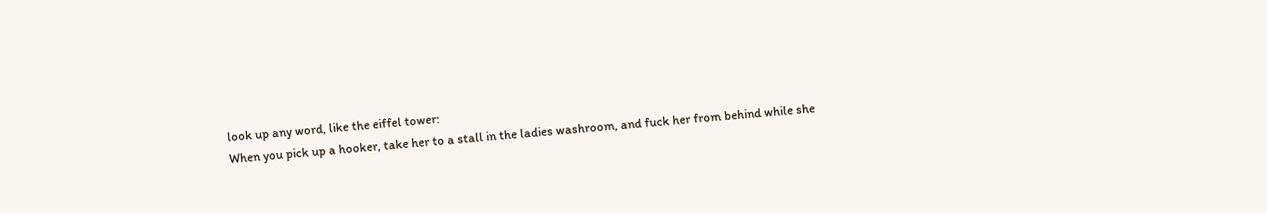look up any word, like the eiffel tower:
When you pick up a hooker, take her to a stall in the ladies washroom, and fuck her from behind while she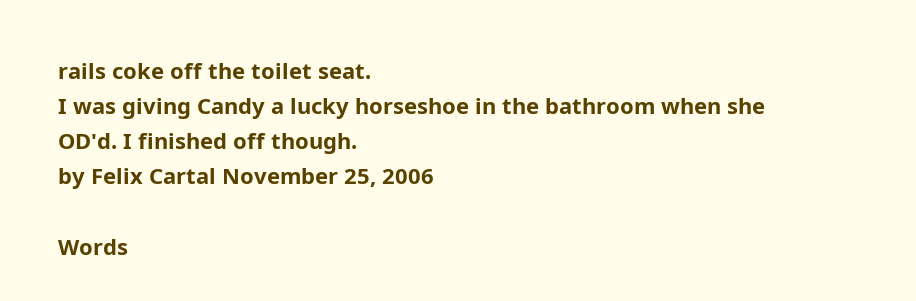rails coke off the toilet seat.
I was giving Candy a lucky horseshoe in the bathroom when she OD'd. I finished off though.
by Felix Cartal November 25, 2006

Words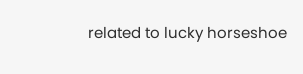related to lucky horseshoe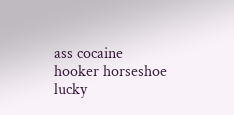ass cocaine hooker horseshoe lucky